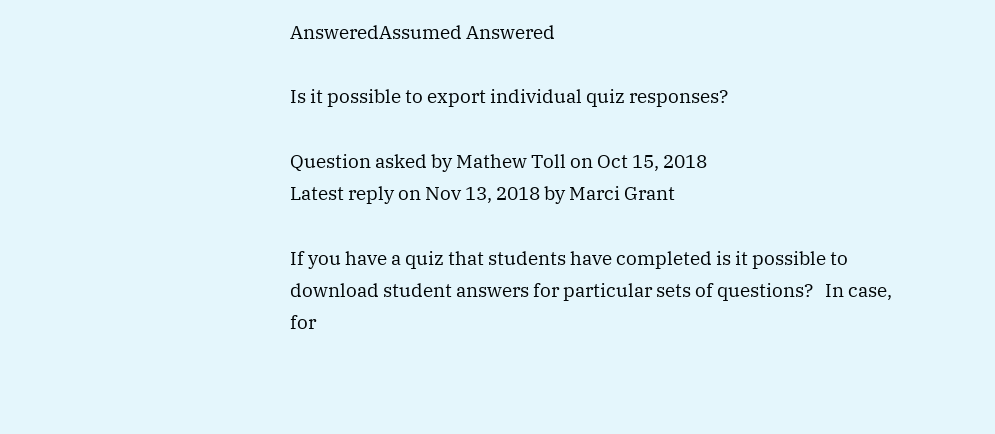AnsweredAssumed Answered

Is it possible to export individual quiz responses?

Question asked by Mathew Toll on Oct 15, 2018
Latest reply on Nov 13, 2018 by Marci Grant

If you have a quiz that students have completed is it possible to download student answers for particular sets of questions?   In case, for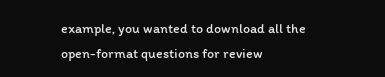example, you wanted to download all the open-format questions for review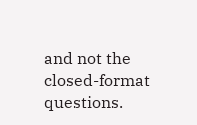and not the closed-format questions.